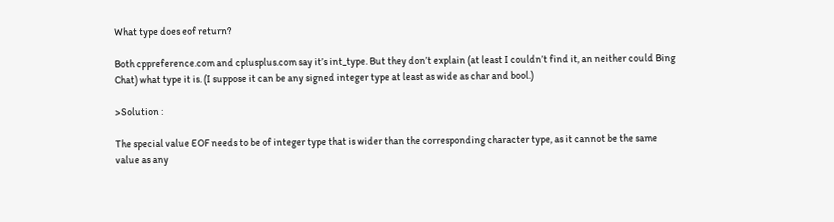What type does eof return?

Both cppreference.com and cplusplus.com say it’s int_type. But they don’t explain (at least I couldn’t find it, an neither could Bing Chat) what type it is. (I suppose it can be any signed integer type at least as wide as char and bool.)

>Solution :

The special value EOF needs to be of integer type that is wider than the corresponding character type, as it cannot be the same value as any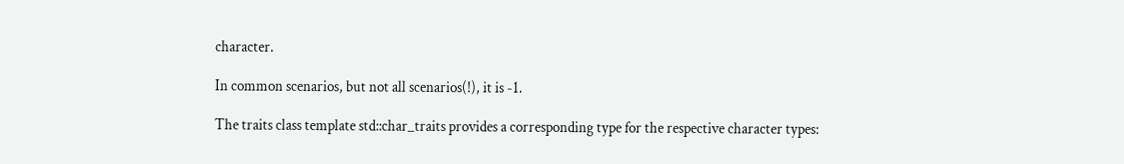character.

In common scenarios, but not all scenarios(!), it is -1.

The traits class template std::char_traits provides a corresponding type for the respective character types: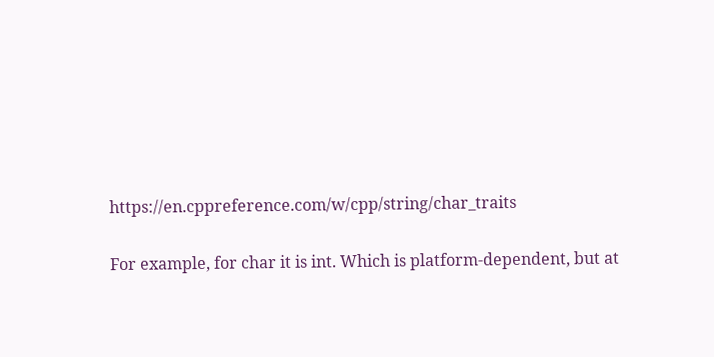https://en.cppreference.com/w/cpp/string/char_traits

For example, for char it is int. Which is platform-dependent, but at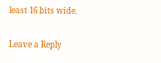least 16 bits wide.

Leave a Reply